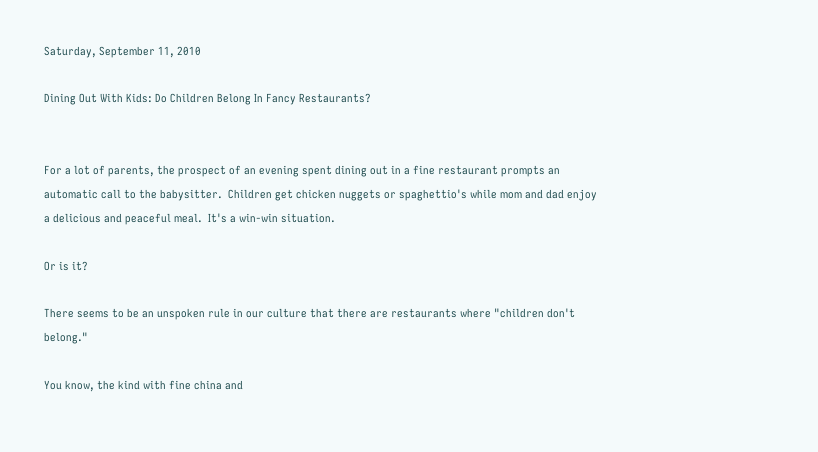Saturday, September 11, 2010

Dining Out With Kids: Do Children Belong In Fancy Restaurants?


For a lot of parents, the prospect of an evening spent dining out in a fine restaurant prompts an automatic call to the babysitter.  Children get chicken nuggets or spaghettio's while mom and dad enjoy a delicious and peaceful meal.  It's a win-win situation.

Or is it?

There seems to be an unspoken rule in our culture that there are restaurants where "children don't belong."

You know, the kind with fine china and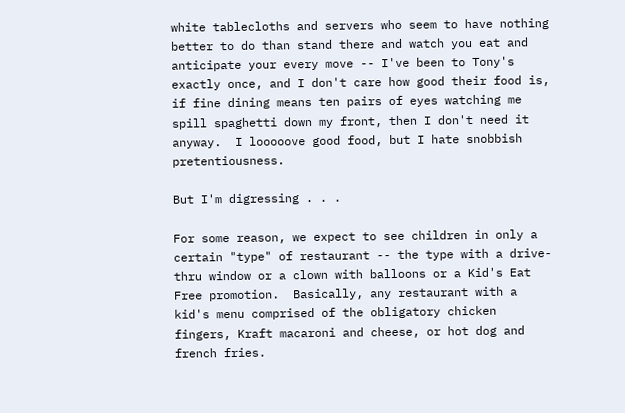white tablecloths and servers who seem to have nothing better to do than stand there and watch you eat and anticipate your every move -- I've been to Tony's exactly once, and I don't care how good their food is, if fine dining means ten pairs of eyes watching me spill spaghetti down my front, then I don't need it anyway.  I looooove good food, but I hate snobbish pretentiousness.

But I'm digressing . . .

For some reason, we expect to see children in only a certain "type" of restaurant -- the type with a drive-thru window or a clown with balloons or a Kid's Eat Free promotion.  Basically, any restaurant with a kid's menu comprised of the obligatory chicken fingers, Kraft macaroni and cheese, or hot dog and french fries.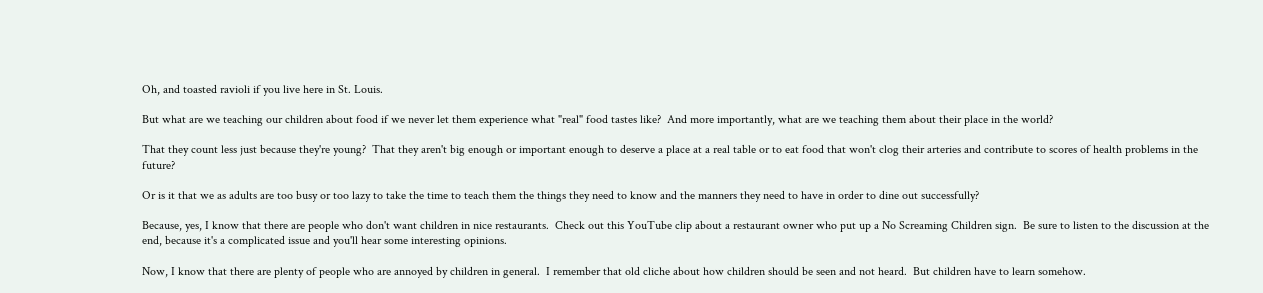Oh, and toasted ravioli if you live here in St. Louis.

But what are we teaching our children about food if we never let them experience what "real" food tastes like?  And more importantly, what are we teaching them about their place in the world?

That they count less just because they're young?  That they aren't big enough or important enough to deserve a place at a real table or to eat food that won't clog their arteries and contribute to scores of health problems in the future?

Or is it that we as adults are too busy or too lazy to take the time to teach them the things they need to know and the manners they need to have in order to dine out successfully?

Because, yes, I know that there are people who don't want children in nice restaurants.  Check out this YouTube clip about a restaurant owner who put up a No Screaming Children sign.  Be sure to listen to the discussion at the end, because it's a complicated issue and you'll hear some interesting opinions.

Now, I know that there are plenty of people who are annoyed by children in general.  I remember that old cliche about how children should be seen and not heard.  But children have to learn somehow.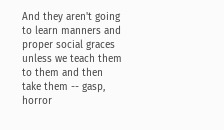And they aren't going to learn manners and proper social graces unless we teach them to them and then take them -- gasp, horror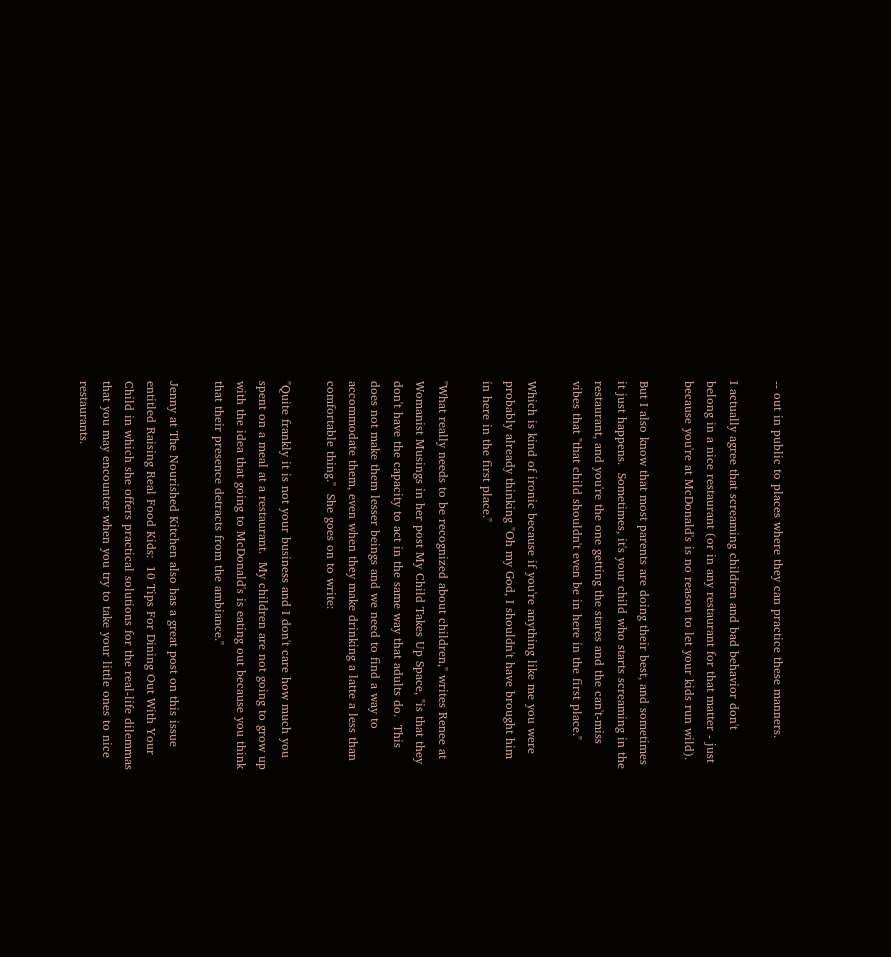-- out in public to places where they can practice these manners.

I actually agree that screaming children and bad behavior don't belong in a nice restaurant (or in any restaurant for that matter - just because you're at McDonald's is no reason to let your kids run wild).

But I also know that most parents are doing their best, and sometimes it just happens.  Sometimes, it's your child who starts screaming in the restaurant, and you're the one getting the stares and the can't-miss vibes that "that child shouldn't even be in here in the first place."

Which is kind of ironic because if you're anything like me you were probably already thinking "Oh my God, I shouldn't have brought him in here in the first place."

"What really needs to be recognized about children," writes Renee at Womanist Musings in her post My Child Takes Up Space, "is that they don't have the capacity to act in the same way that adults do.  This does not make them lesser beings and we need to find a way to accommodate them, even when they make drinking a latte a less than comfortable thing."  She goes on to write:

"Quite frankly it is not your business and I don't care how much you spent on a meal at a restaurant.  My children are not going to grow up with the idea that going to McDonald's is eating out because you think that their presence detracts from the ambiance."

Jenny at The Nourished Kitchen also has a great post on this issue entitled Raising Real Food Kids:  10 Tips For Dining Out With Your Child in which she offers practical solutions for the real-life dilemmas that you may encounter when you try to take your little ones to nice restaurants.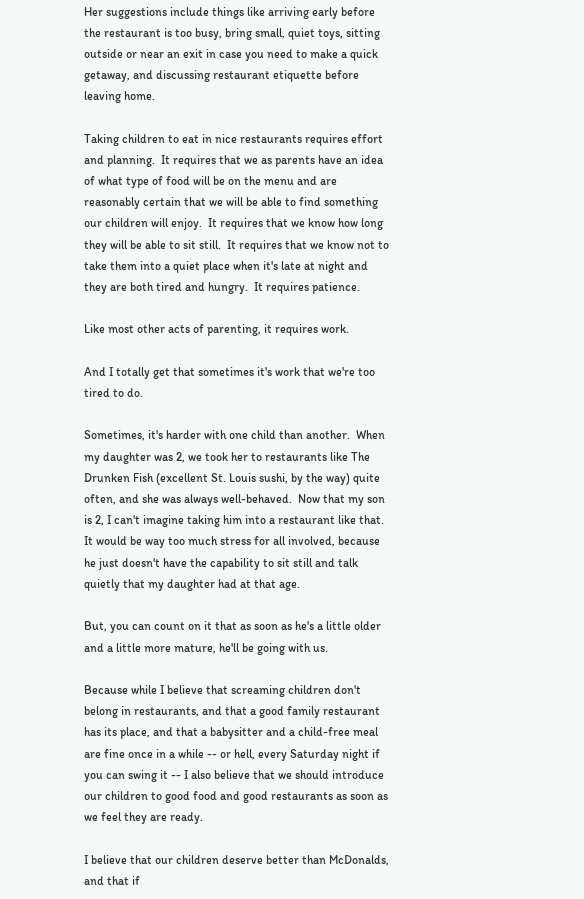Her suggestions include things like arriving early before the restaurant is too busy, bring small, quiet toys, sitting outside or near an exit in case you need to make a quick getaway, and discussing restaurant etiquette before leaving home.

Taking children to eat in nice restaurants requires effort and planning.  It requires that we as parents have an idea of what type of food will be on the menu and are reasonably certain that we will be able to find something our children will enjoy.  It requires that we know how long they will be able to sit still.  It requires that we know not to take them into a quiet place when it's late at night and they are both tired and hungry.  It requires patience.

Like most other acts of parenting, it requires work.

And I totally get that sometimes it's work that we're too tired to do.

Sometimes, it's harder with one child than another.  When my daughter was 2, we took her to restaurants like The Drunken Fish (excellent St. Louis sushi, by the way) quite often, and she was always well-behaved.  Now that my son is 2, I can't imagine taking him into a restaurant like that.  It would be way too much stress for all involved, because he just doesn't have the capability to sit still and talk quietly that my daughter had at that age.

But, you can count on it that as soon as he's a little older and a little more mature, he'll be going with us.

Because while I believe that screaming children don't belong in restaurants, and that a good family restaurant has its place, and that a babysitter and a child-free meal are fine once in a while -- or hell, every Saturday night if you can swing it -- I also believe that we should introduce our children to good food and good restaurants as soon as we feel they are ready.

I believe that our children deserve better than McDonalds, and that if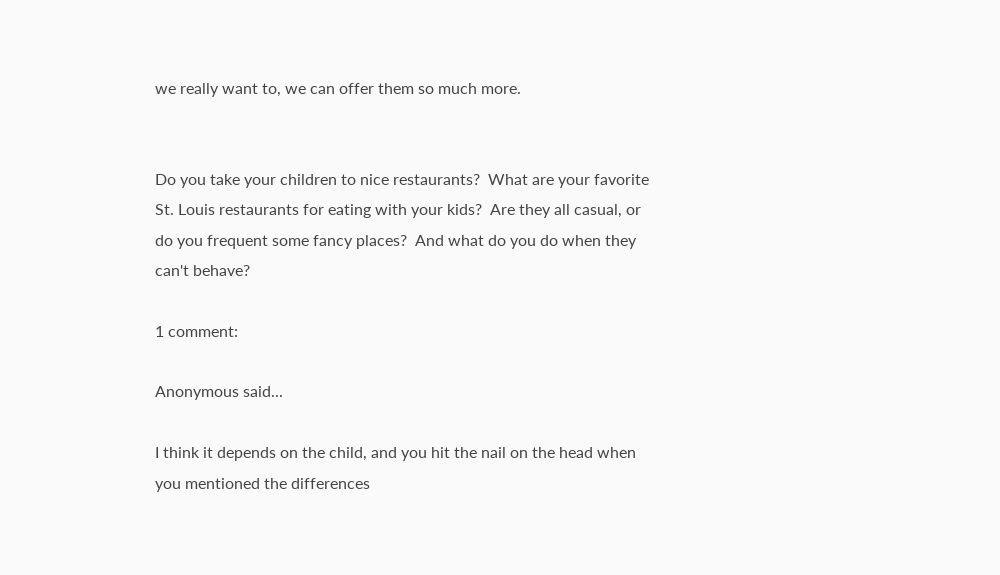we really want to, we can offer them so much more.


Do you take your children to nice restaurants?  What are your favorite St. Louis restaurants for eating with your kids?  Are they all casual, or do you frequent some fancy places?  And what do you do when they can't behave?

1 comment:

Anonymous said...

I think it depends on the child, and you hit the nail on the head when you mentioned the differences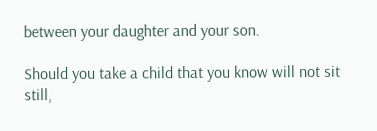between your daughter and your son.

Should you take a child that you know will not sit still,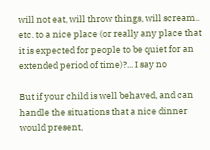will not eat, will throw things, will scream.. etc. to a nice place (or really any place that it is expected for people to be quiet for an extended period of time)?... I say no

But if your child is well behaved, and can handle the situations that a nice dinner would present,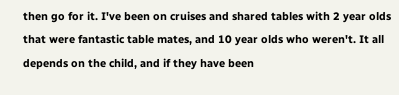then go for it. I've been on cruises and shared tables with 2 year olds that were fantastic table mates, and 10 year olds who weren't. It all depends on the child, and if they have been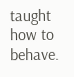taught how to behave.